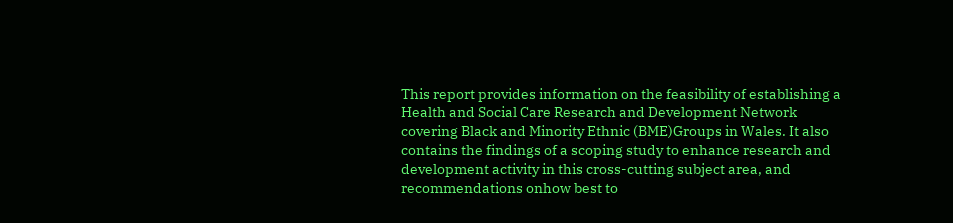This report provides information on the feasibility of establishing a Health and Social Care Research and Development Network covering Black and Minority Ethnic (BME)Groups in Wales. It also contains the findings of a scoping study to enhance research and development activity in this cross-cutting subject area, and recommendations onhow best to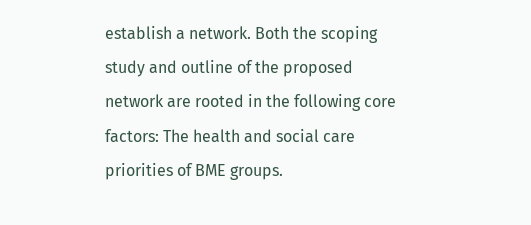establish a network. Both the scoping study and outline of the proposed network are rooted in the following core factors: The health and social care priorities of BME groups.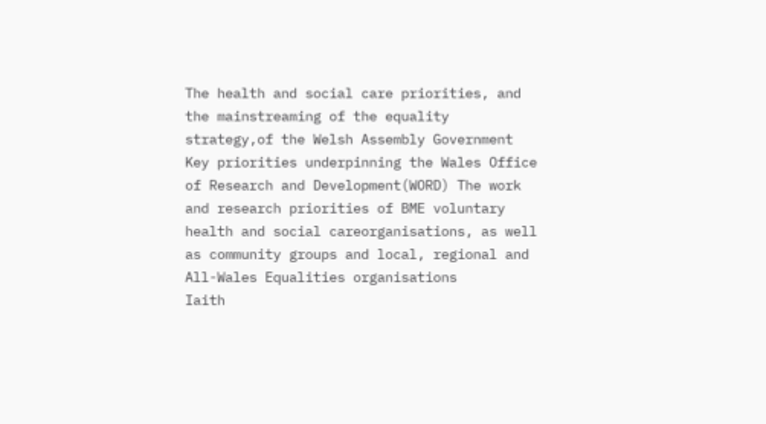The health and social care priorities, and the mainstreaming of the equality strategy,of the Welsh Assembly Government Key priorities underpinning the Wales Office of Research and Development(WORD) The work and research priorities of BME voluntary health and social careorganisations, as well as community groups and local, regional and All-Wales Equalities organisations
Iaith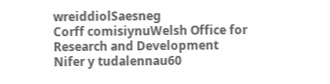wreiddiolSaesneg
Corff comisiynuWelsh Office for Research and Development
Nifer y tudalennau60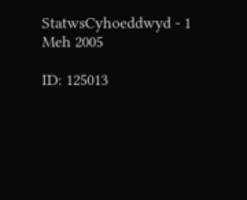StatwsCyhoeddwyd - 1 Meh 2005

ID: 125013